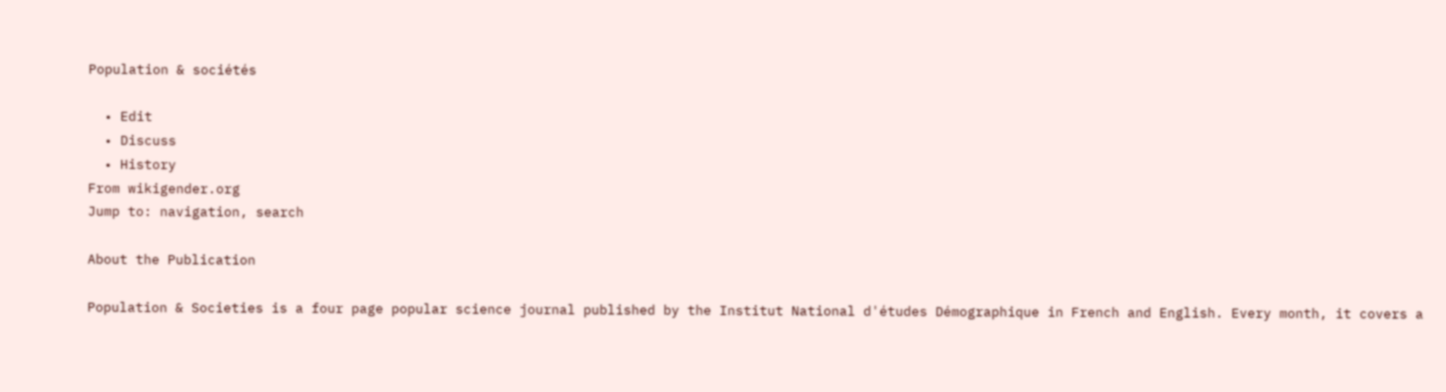Population & sociétés

  • Edit
  • Discuss
  • History
From wikigender.org
Jump to: navigation, search

About the Publication

Population & Societies is a four page popular science journal published by the Institut National d'études Démographique in French and English. Every month, it covers a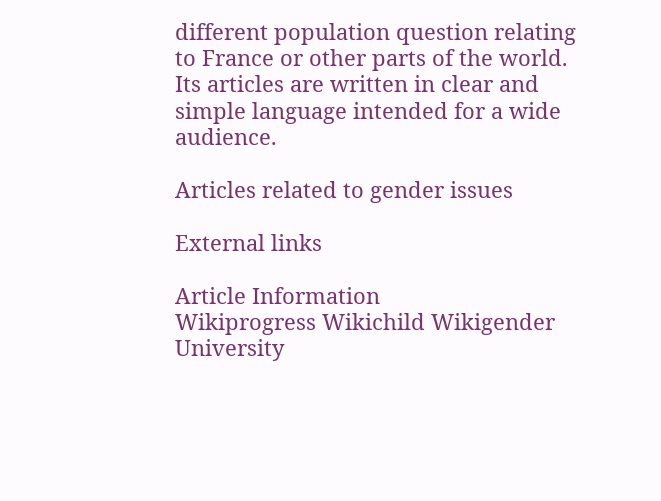different population question relating to France or other parts of the world. Its articles are written in clear and simple language intended for a wide audience.

Articles related to gender issues

External links

Article Information
Wikiprogress Wikichild Wikigender University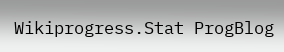Wikiprogress.Stat ProgBlog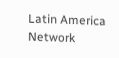Latin America Network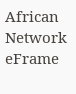African Network eFrame